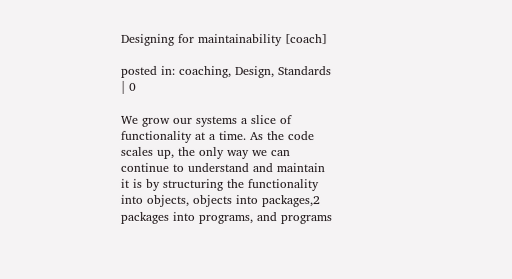Designing for maintainability [coach]

posted in: coaching, Design, Standards | 0

We grow our systems a slice of functionality at a time. As the code scales up, the only way we can continue to understand and maintain it is by structuring the functionality into objects, objects into packages,2 packages into programs, and programs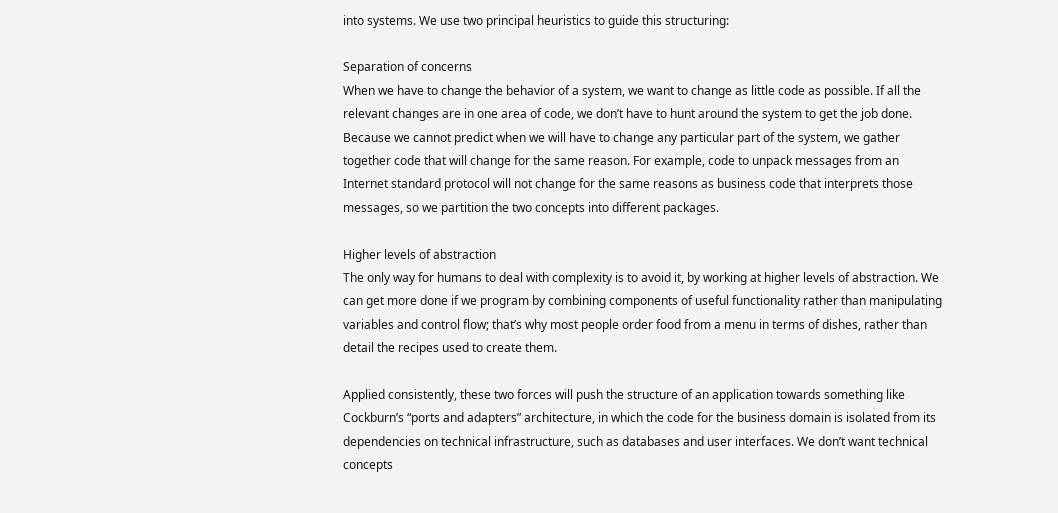into systems. We use two principal heuristics to guide this structuring:

Separation of concerns
When we have to change the behavior of a system, we want to change as little code as possible. If all the relevant changes are in one area of code, we don’t have to hunt around the system to get the job done. Because we cannot predict when we will have to change any particular part of the system, we gather together code that will change for the same reason. For example, code to unpack messages from an Internet standard protocol will not change for the same reasons as business code that interprets those messages, so we partition the two concepts into different packages.

Higher levels of abstraction
The only way for humans to deal with complexity is to avoid it, by working at higher levels of abstraction. We can get more done if we program by combining components of useful functionality rather than manipulating variables and control flow; that’s why most people order food from a menu in terms of dishes, rather than detail the recipes used to create them.

Applied consistently, these two forces will push the structure of an application towards something like Cockburn’s “ports and adapters” architecture, in which the code for the business domain is isolated from its dependencies on technical infrastructure, such as databases and user interfaces. We don’t want technical concepts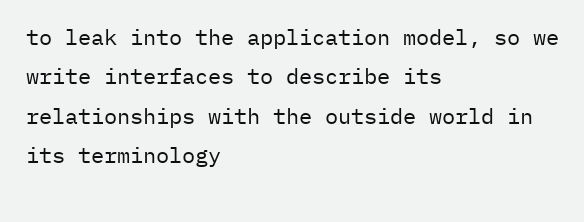to leak into the application model, so we write interfaces to describe its relationships with the outside world in its terminology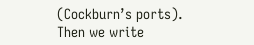(Cockburn’s ports). Then we write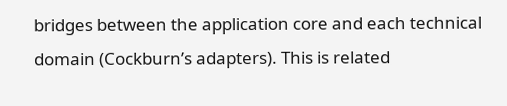bridges between the application core and each technical domain (Cockburn’s adapters). This is related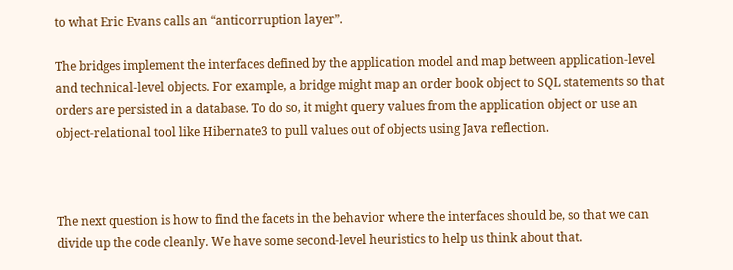to what Eric Evans calls an “anticorruption layer”.

The bridges implement the interfaces defined by the application model and map between application-level and technical-level objects. For example, a bridge might map an order book object to SQL statements so that orders are persisted in a database. To do so, it might query values from the application object or use an object-relational tool like Hibernate3 to pull values out of objects using Java reflection.



The next question is how to find the facets in the behavior where the interfaces should be, so that we can divide up the code cleanly. We have some second-level heuristics to help us think about that.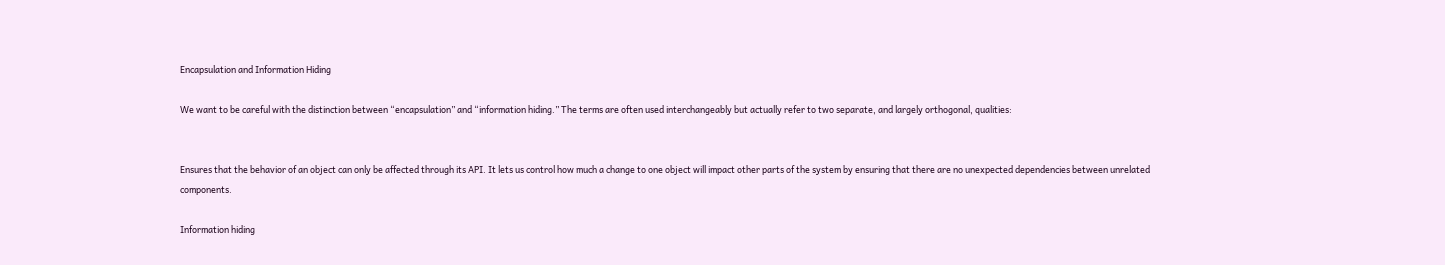Encapsulation and Information Hiding

We want to be careful with the distinction between “encapsulation” and “information hiding.” The terms are often used interchangeably but actually refer to two separate, and largely orthogonal, qualities:


Ensures that the behavior of an object can only be affected through its API. It lets us control how much a change to one object will impact other parts of the system by ensuring that there are no unexpected dependencies between unrelated components.

Information hiding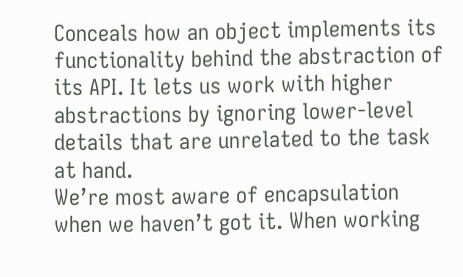Conceals how an object implements its functionality behind the abstraction of its API. It lets us work with higher abstractions by ignoring lower-level details that are unrelated to the task at hand.
We’re most aware of encapsulation when we haven’t got it. When working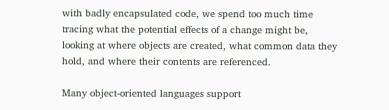with badly encapsulated code, we spend too much time tracing what the potential effects of a change might be, looking at where objects are created, what common data they hold, and where their contents are referenced.

Many object-oriented languages support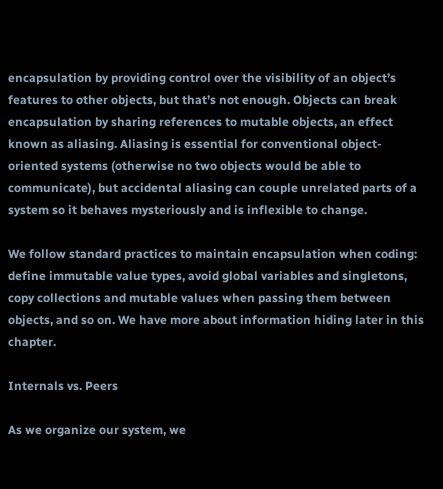encapsulation by providing control over the visibility of an object’s features to other objects, but that’s not enough. Objects can break encapsulation by sharing references to mutable objects, an effect known as aliasing. Aliasing is essential for conventional object-oriented systems (otherwise no two objects would be able to communicate), but accidental aliasing can couple unrelated parts of a system so it behaves mysteriously and is inflexible to change.

We follow standard practices to maintain encapsulation when coding: define immutable value types, avoid global variables and singletons, copy collections and mutable values when passing them between objects, and so on. We have more about information hiding later in this chapter.

Internals vs. Peers

As we organize our system, we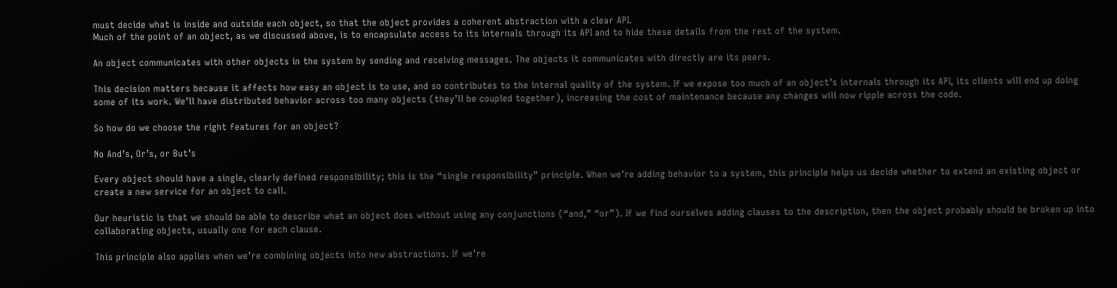must decide what is inside and outside each object, so that the object provides a coherent abstraction with a clear API.
Much of the point of an object, as we discussed above, is to encapsulate access to its internals through its API and to hide these details from the rest of the system.

An object communicates with other objects in the system by sending and receiving messages. The objects it communicates with directly are its peers.

This decision matters because it affects how easy an object is to use, and so contributes to the internal quality of the system. If we expose too much of an object’s internals through its API, its clients will end up doing some of its work. We’ll have distributed behavior across too many objects (they’ll be coupled together), increasing the cost of maintenance because any changes will now ripple across the code.

So how do we choose the right features for an object?

No And’s, Or’s, or But’s

Every object should have a single, clearly defined responsibility; this is the “single responsibility” principle. When we’re adding behavior to a system, this principle helps us decide whether to extend an existing object or create a new service for an object to call.

Our heuristic is that we should be able to describe what an object does without using any conjunctions (“and,” “or”). If we find ourselves adding clauses to the description, then the object probably should be broken up into collaborating objects, usually one for each clause.

This principle also applies when we’re combining objects into new abstractions. If we’re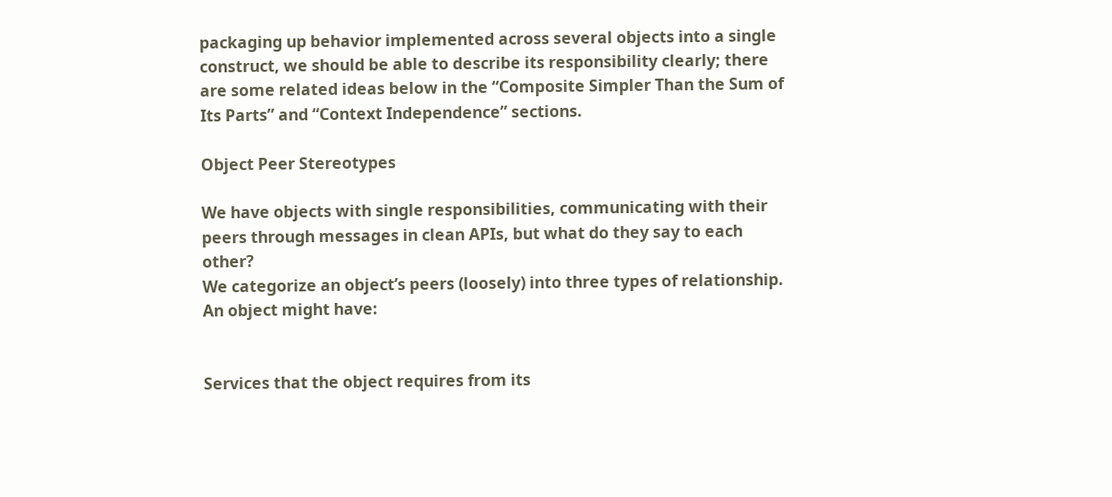packaging up behavior implemented across several objects into a single construct, we should be able to describe its responsibility clearly; there are some related ideas below in the “Composite Simpler Than the Sum of Its Parts” and “Context Independence” sections.

Object Peer Stereotypes

We have objects with single responsibilities, communicating with their peers through messages in clean APIs, but what do they say to each other?
We categorize an object’s peers (loosely) into three types of relationship. An object might have:


Services that the object requires from its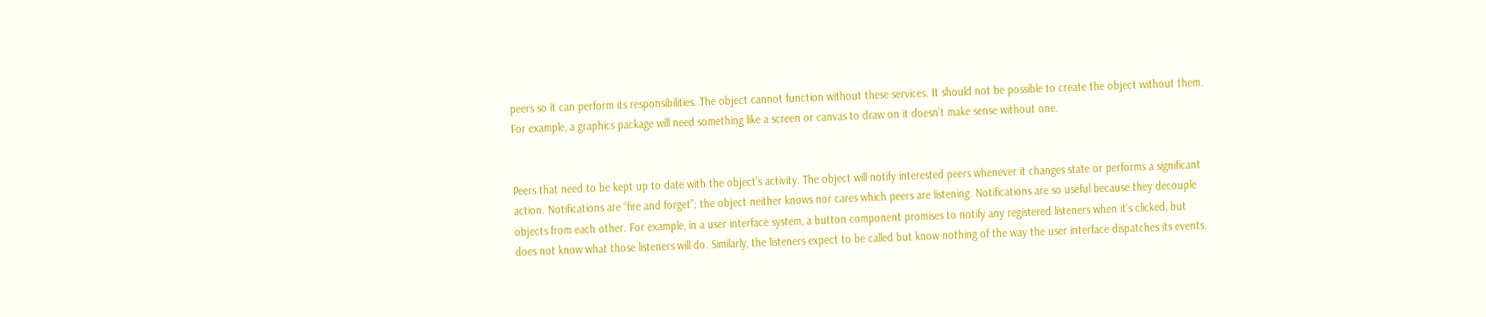peers so it can perform its responsibilities. The object cannot function without these services. It should not be possible to create the object without them. For example, a graphics package will need something like a screen or canvas to draw on it doesn’t make sense without one.


Peers that need to be kept up to date with the object’s activity. The object will notify interested peers whenever it changes state or performs a significant action. Notifications are “fire and forget”; the object neither knows nor cares which peers are listening. Notifications are so useful because they decouple objects from each other. For example, in a user interface system, a button component promises to notify any registered listeners when it’s clicked, but does not know what those listeners will do. Similarly, the listeners expect to be called but know nothing of the way the user interface dispatches its events.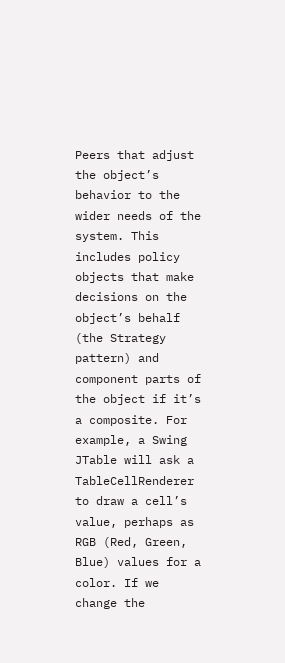Peers that adjust the object’s behavior to the wider needs of the system. This includes policy objects that make decisions on the object’s behalf (the Strategy pattern) and component parts of the object if it’s a composite. For example, a Swing JTable will ask a TableCellRenderer to draw a cell’s value, perhaps as RGB (Red, Green, Blue) values for a color. If we change the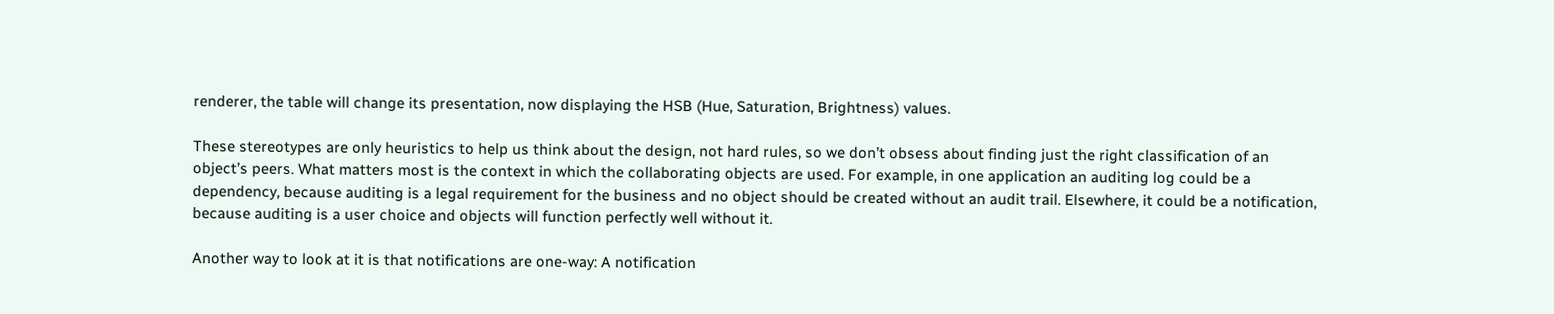renderer, the table will change its presentation, now displaying the HSB (Hue, Saturation, Brightness) values.

These stereotypes are only heuristics to help us think about the design, not hard rules, so we don’t obsess about finding just the right classification of an object’s peers. What matters most is the context in which the collaborating objects are used. For example, in one application an auditing log could be a dependency, because auditing is a legal requirement for the business and no object should be created without an audit trail. Elsewhere, it could be a notification, because auditing is a user choice and objects will function perfectly well without it.

Another way to look at it is that notifications are one-way: A notification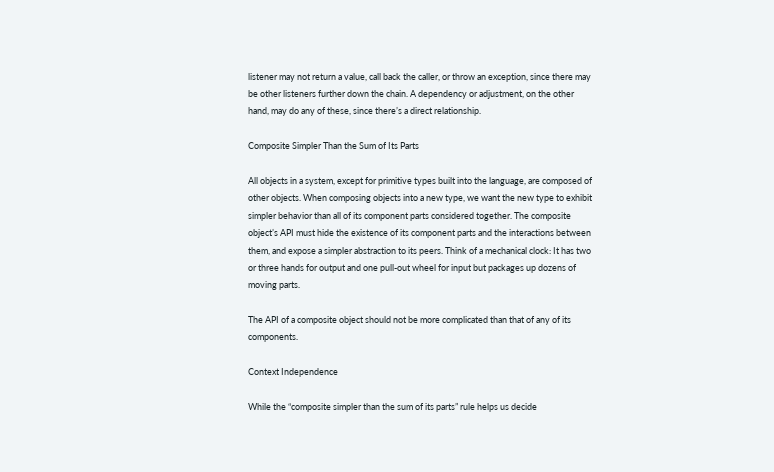listener may not return a value, call back the caller, or throw an exception, since there may be other listeners further down the chain. A dependency or adjustment, on the other hand, may do any of these, since there’s a direct relationship.

Composite Simpler Than the Sum of Its Parts

All objects in a system, except for primitive types built into the language, are composed of other objects. When composing objects into a new type, we want the new type to exhibit simpler behavior than all of its component parts considered together. The composite object’s API must hide the existence of its component parts and the interactions between them, and expose a simpler abstraction to its peers. Think of a mechanical clock: It has two or three hands for output and one pull-out wheel for input but packages up dozens of moving parts.

The API of a composite object should not be more complicated than that of any of its components.

Context Independence

While the “composite simpler than the sum of its parts” rule helps us decide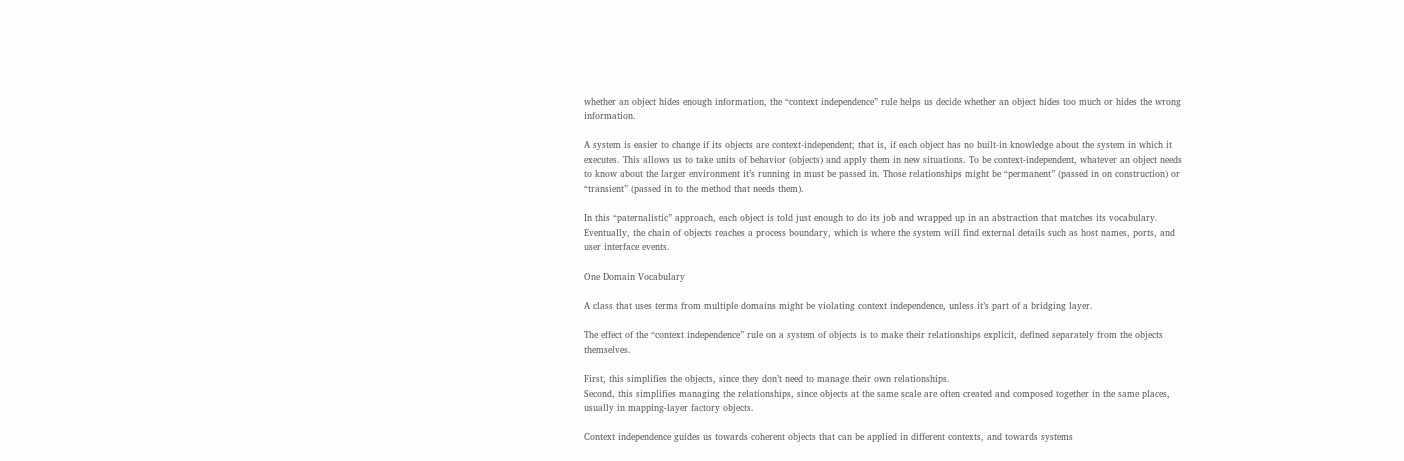whether an object hides enough information, the “context independence” rule helps us decide whether an object hides too much or hides the wrong information.

A system is easier to change if its objects are context-independent; that is, if each object has no built-in knowledge about the system in which it executes. This allows us to take units of behavior (objects) and apply them in new situations. To be context-independent, whatever an object needs to know about the larger environment it’s running in must be passed in. Those relationships might be “permanent” (passed in on construction) or “transient” (passed in to the method that needs them).

In this “paternalistic” approach, each object is told just enough to do its job and wrapped up in an abstraction that matches its vocabulary. Eventually, the chain of objects reaches a process boundary, which is where the system will find external details such as host names, ports, and user interface events.

One Domain Vocabulary

A class that uses terms from multiple domains might be violating context independence, unless it’s part of a bridging layer.

The effect of the “context independence” rule on a system of objects is to make their relationships explicit, defined separately from the objects themselves.

First, this simplifies the objects, since they don’t need to manage their own relationships.
Second, this simplifies managing the relationships, since objects at the same scale are often created and composed together in the same places, usually in mapping-layer factory objects.

Context independence guides us towards coherent objects that can be applied in different contexts, and towards systems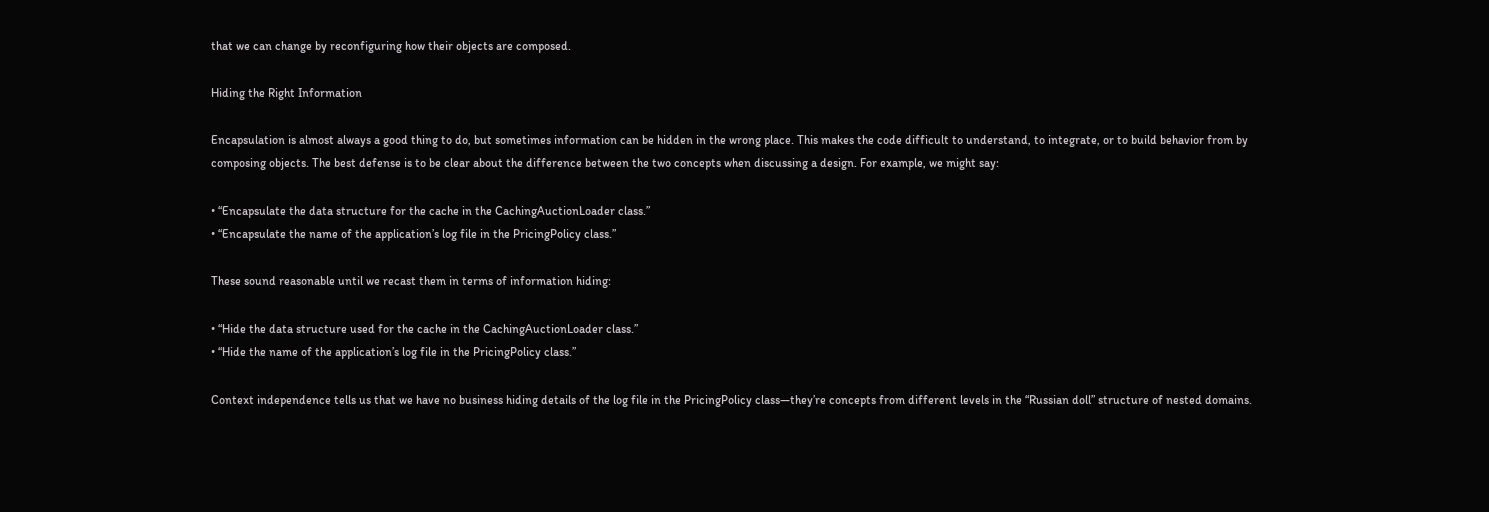that we can change by reconfiguring how their objects are composed.

Hiding the Right Information

Encapsulation is almost always a good thing to do, but sometimes information can be hidden in the wrong place. This makes the code difficult to understand, to integrate, or to build behavior from by composing objects. The best defense is to be clear about the difference between the two concepts when discussing a design. For example, we might say:

• “Encapsulate the data structure for the cache in the CachingAuctionLoader class.”
• “Encapsulate the name of the application’s log file in the PricingPolicy class.”

These sound reasonable until we recast them in terms of information hiding:

• “Hide the data structure used for the cache in the CachingAuctionLoader class.”
• “Hide the name of the application’s log file in the PricingPolicy class.”

Context independence tells us that we have no business hiding details of the log file in the PricingPolicy class—they’re concepts from different levels in the “Russian doll” structure of nested domains.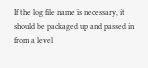If the log file name is necessary, it should be packaged up and passed in from a level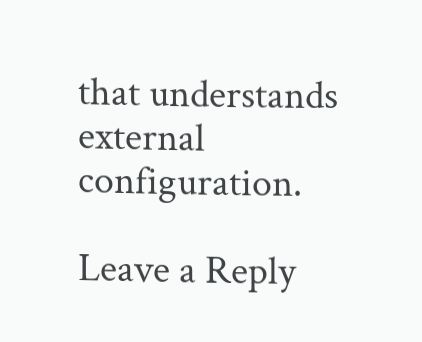that understands external configuration.

Leave a Reply